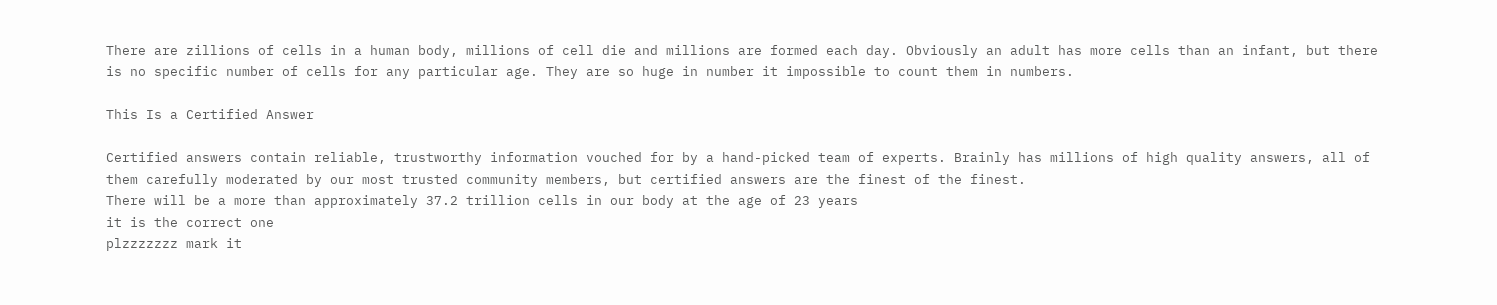There are zillions of cells in a human body, millions of cell die and millions are formed each day. Obviously an adult has more cells than an infant, but there is no specific number of cells for any particular age. They are so huge in number it impossible to count them in numbers.

This Is a Certified Answer

Certified answers contain reliable, trustworthy information vouched for by a hand-picked team of experts. Brainly has millions of high quality answers, all of them carefully moderated by our most trusted community members, but certified answers are the finest of the finest.
There will be a more than approximately 37.2 trillion cells in our body at the age of 23 years
it is the correct one
plzzzzzzz mark it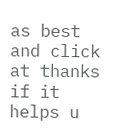as best and click at thanks if it helps u